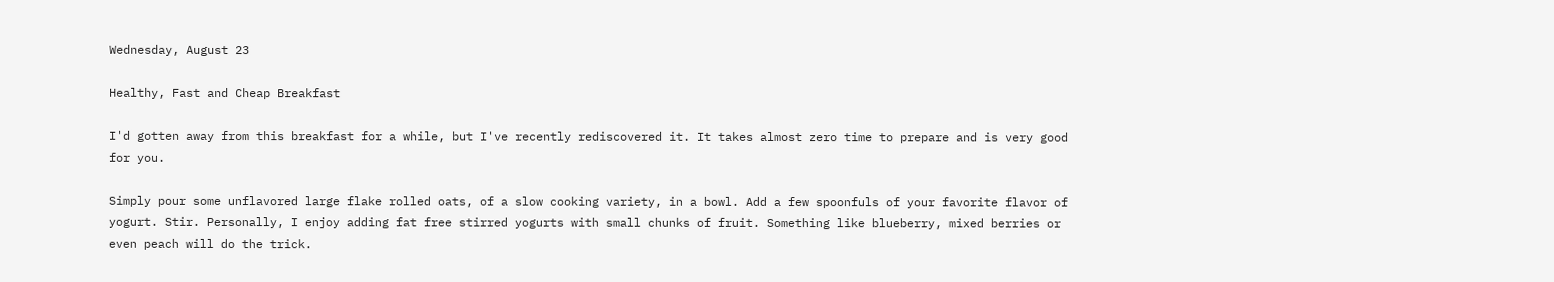Wednesday, August 23

Healthy, Fast and Cheap Breakfast

I'd gotten away from this breakfast for a while, but I've recently rediscovered it. It takes almost zero time to prepare and is very good for you.

Simply pour some unflavored large flake rolled oats, of a slow cooking variety, in a bowl. Add a few spoonfuls of your favorite flavor of yogurt. Stir. Personally, I enjoy adding fat free stirred yogurts with small chunks of fruit. Something like blueberry, mixed berries or even peach will do the trick.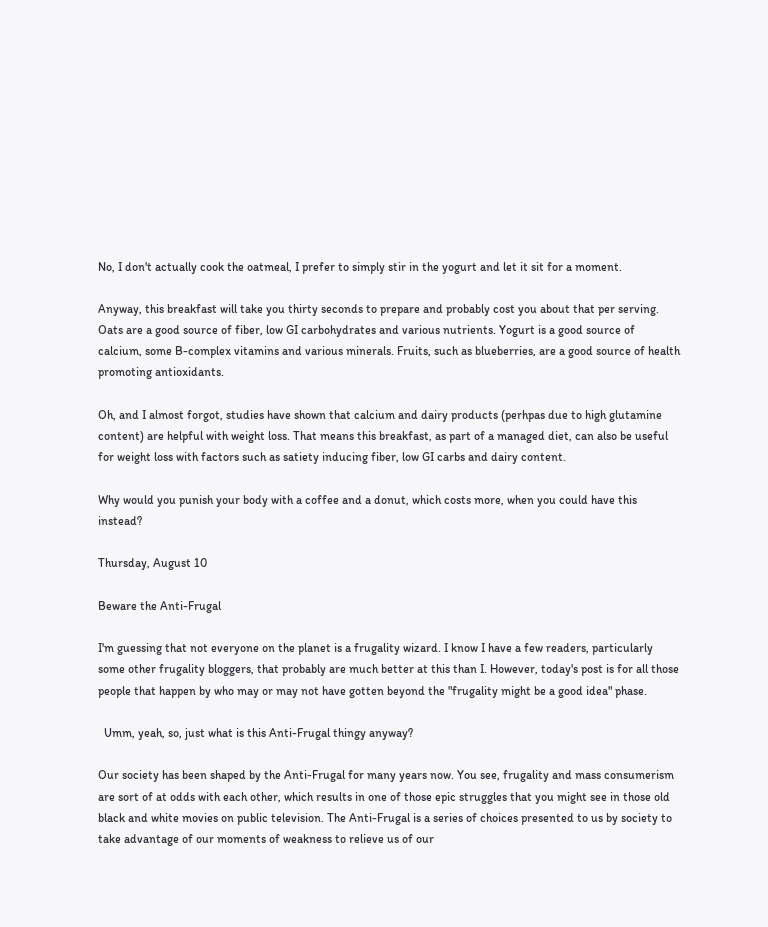No, I don't actually cook the oatmeal, I prefer to simply stir in the yogurt and let it sit for a moment.

Anyway, this breakfast will take you thirty seconds to prepare and probably cost you about that per serving. Oats are a good source of fiber, low GI carbohydrates and various nutrients. Yogurt is a good source of calcium, some B-complex vitamins and various minerals. Fruits, such as blueberries, are a good source of health promoting antioxidants.

Oh, and I almost forgot, studies have shown that calcium and dairy products (perhpas due to high glutamine content) are helpful with weight loss. That means this breakfast, as part of a managed diet, can also be useful for weight loss with factors such as satiety inducing fiber, low GI carbs and dairy content.

Why would you punish your body with a coffee and a donut, which costs more, when you could have this instead?

Thursday, August 10

Beware the Anti-Frugal

I'm guessing that not everyone on the planet is a frugality wizard. I know I have a few readers, particularly some other frugality bloggers, that probably are much better at this than I. However, today's post is for all those people that happen by who may or may not have gotten beyond the "frugality might be a good idea" phase.

  Umm, yeah, so, just what is this Anti-Frugal thingy anyway?

Our society has been shaped by the Anti-Frugal for many years now. You see, frugality and mass consumerism are sort of at odds with each other, which results in one of those epic struggles that you might see in those old black and white movies on public television. The Anti-Frugal is a series of choices presented to us by society to take advantage of our moments of weakness to relieve us of our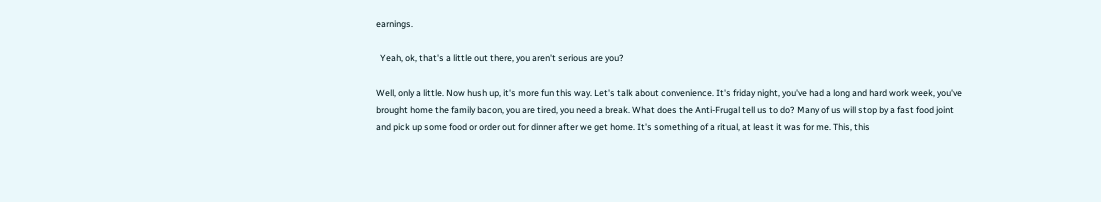earnings.

  Yeah, ok, that's a little out there, you aren't serious are you?

Well, only a little. Now hush up, it's more fun this way. Let's talk about convenience. It's friday night, you've had a long and hard work week, you've brought home the family bacon, you are tired, you need a break. What does the Anti-Frugal tell us to do? Many of us will stop by a fast food joint and pick up some food or order out for dinner after we get home. It's something of a ritual, at least it was for me. This, this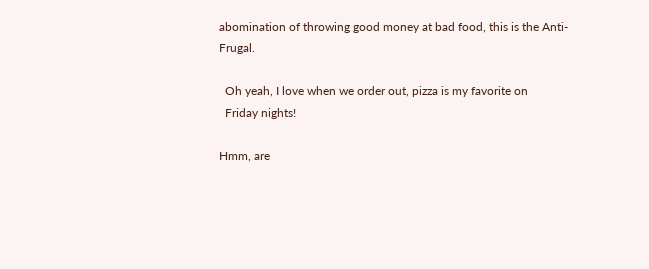abomination of throwing good money at bad food, this is the Anti-Frugal.

  Oh yeah, I love when we order out, pizza is my favorite on
  Friday nights!

Hmm, are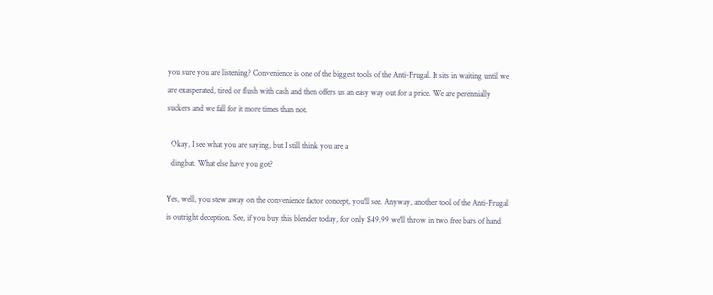you sure you are listening? Convenience is one of the biggest tools of the Anti-Frugal. It sits in waiting until we are exasperated, tired or flush with cash and then offers us an easy way out for a price. We are perennially suckers and we fall for it more times than not.

  Okay, I see what you are saying, but I still think you are a
  dingbat. What else have you got?

Yes, well, you stew away on the convenience factor concept, you'll see. Anyway, another tool of the Anti-Frugal is outright deception. See, if you buy this blender today, for only $49.99 we'll throw in two free bars of hand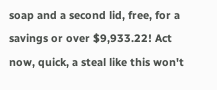soap and a second lid, free, for a savings or over $9,933.22! Act now, quick, a steal like this won't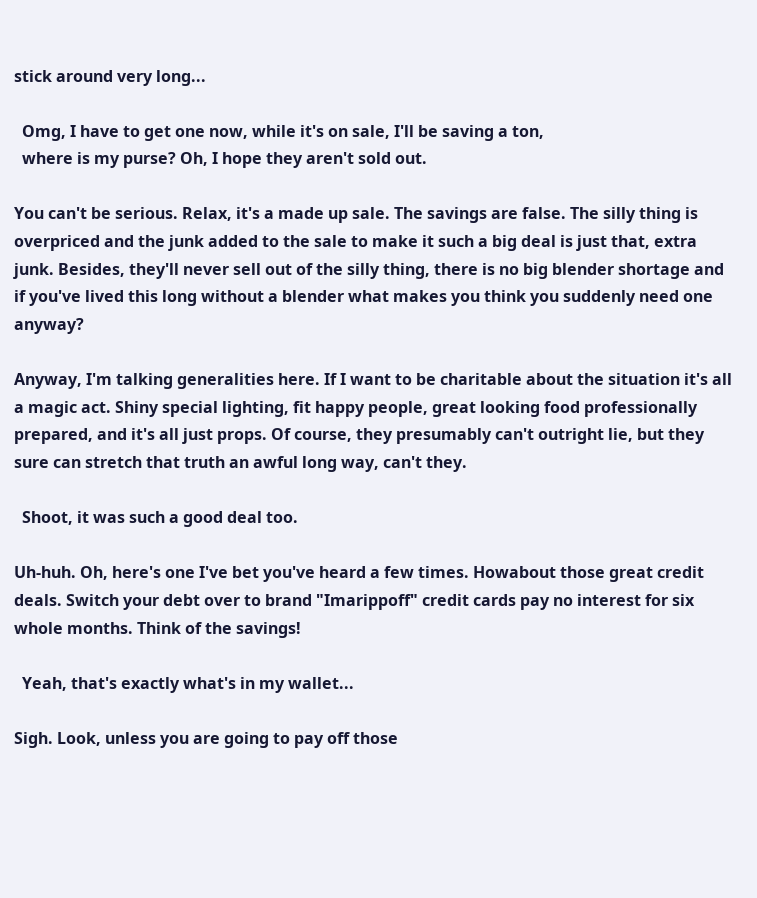stick around very long...

  Omg, I have to get one now, while it's on sale, I'll be saving a ton,
  where is my purse? Oh, I hope they aren't sold out.

You can't be serious. Relax, it's a made up sale. The savings are false. The silly thing is overpriced and the junk added to the sale to make it such a big deal is just that, extra junk. Besides, they'll never sell out of the silly thing, there is no big blender shortage and if you've lived this long without a blender what makes you think you suddenly need one anyway?

Anyway, I'm talking generalities here. If I want to be charitable about the situation it's all a magic act. Shiny special lighting, fit happy people, great looking food professionally prepared, and it's all just props. Of course, they presumably can't outright lie, but they sure can stretch that truth an awful long way, can't they.

  Shoot, it was such a good deal too.

Uh-huh. Oh, here's one I've bet you've heard a few times. Howabout those great credit deals. Switch your debt over to brand "Imarippoff" credit cards pay no interest for six whole months. Think of the savings!

  Yeah, that's exactly what's in my wallet...

Sigh. Look, unless you are going to pay off those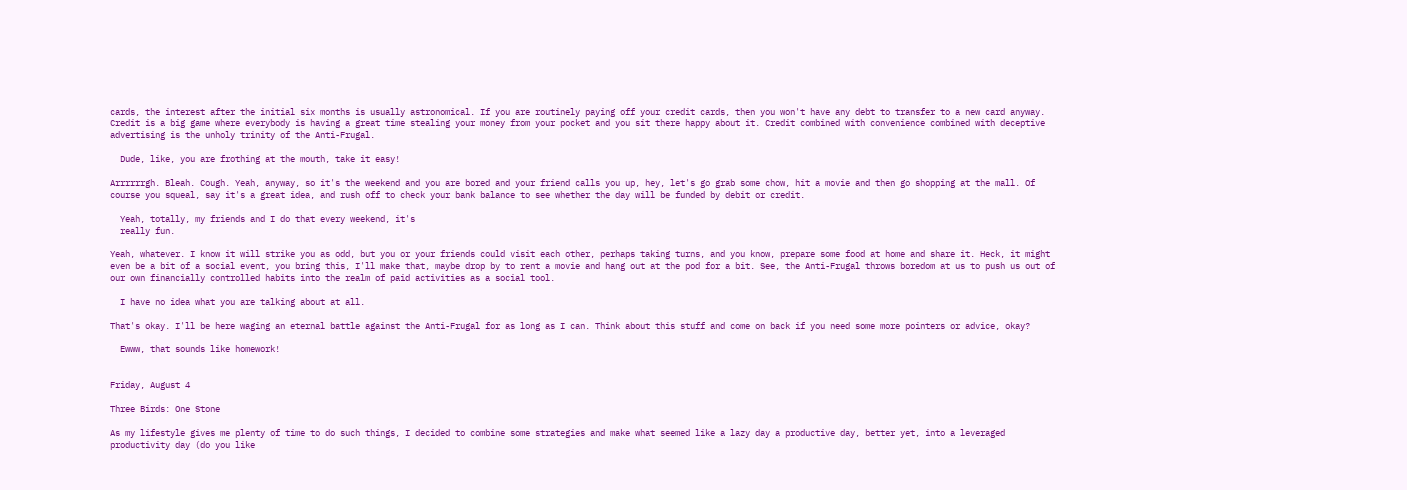cards, the interest after the initial six months is usually astronomical. If you are routinely paying off your credit cards, then you won't have any debt to transfer to a new card anyway. Credit is a big game where everybody is having a great time stealing your money from your pocket and you sit there happy about it. Credit combined with convenience combined with deceptive advertising is the unholy trinity of the Anti-Frugal.

  Dude, like, you are frothing at the mouth, take it easy!

Arrrrrrgh. Bleah. Cough. Yeah, anyway, so it's the weekend and you are bored and your friend calls you up, hey, let's go grab some chow, hit a movie and then go shopping at the mall. Of course you squeal, say it's a great idea, and rush off to check your bank balance to see whether the day will be funded by debit or credit.

  Yeah, totally, my friends and I do that every weekend, it's
  really fun.

Yeah, whatever. I know it will strike you as odd, but you or your friends could visit each other, perhaps taking turns, and you know, prepare some food at home and share it. Heck, it might even be a bit of a social event, you bring this, I'll make that, maybe drop by to rent a movie and hang out at the pod for a bit. See, the Anti-Frugal throws boredom at us to push us out of our own financially controlled habits into the realm of paid activities as a social tool.

  I have no idea what you are talking about at all.

That's okay. I'll be here waging an eternal battle against the Anti-Frugal for as long as I can. Think about this stuff and come on back if you need some more pointers or advice, okay?

  Ewww, that sounds like homework!


Friday, August 4

Three Birds: One Stone

As my lifestyle gives me plenty of time to do such things, I decided to combine some strategies and make what seemed like a lazy day a productive day, better yet, into a leveraged productivity day (do you like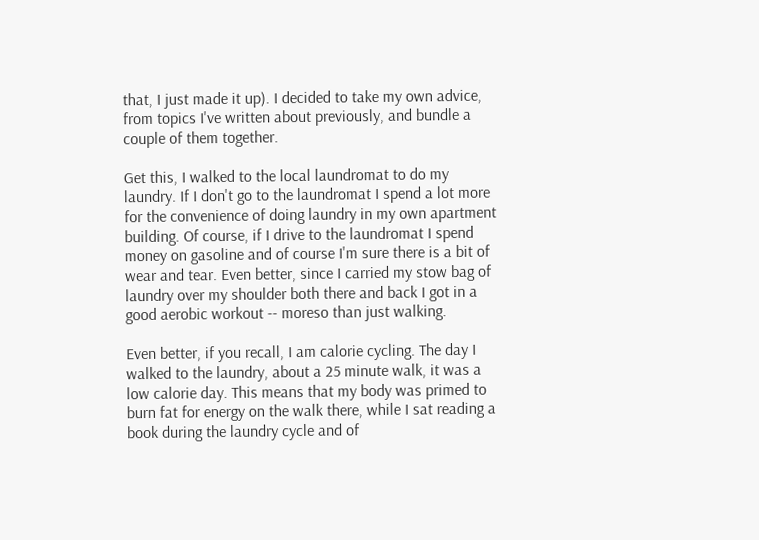that, I just made it up). I decided to take my own advice, from topics I've written about previously, and bundle a couple of them together.

Get this, I walked to the local laundromat to do my laundry. If I don't go to the laundromat I spend a lot more for the convenience of doing laundry in my own apartment building. Of course, if I drive to the laundromat I spend money on gasoline and of course I'm sure there is a bit of wear and tear. Even better, since I carried my stow bag of laundry over my shoulder both there and back I got in a good aerobic workout -- moreso than just walking.

Even better, if you recall, I am calorie cycling. The day I walked to the laundry, about a 25 minute walk, it was a low calorie day. This means that my body was primed to burn fat for energy on the walk there, while I sat reading a book during the laundry cycle and of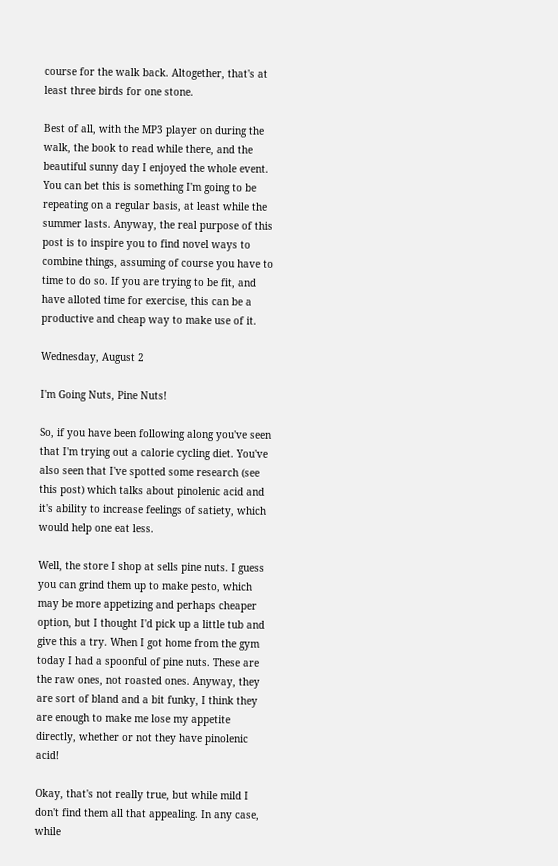course for the walk back. Altogether, that's at least three birds for one stone.

Best of all, with the MP3 player on during the walk, the book to read while there, and the beautiful sunny day I enjoyed the whole event. You can bet this is something I'm going to be repeating on a regular basis, at least while the summer lasts. Anyway, the real purpose of this post is to inspire you to find novel ways to combine things, assuming of course you have to time to do so. If you are trying to be fit, and have alloted time for exercise, this can be a productive and cheap way to make use of it.

Wednesday, August 2

I'm Going Nuts, Pine Nuts!

So, if you have been following along you've seen that I'm trying out a calorie cycling diet. You've also seen that I've spotted some research (see this post) which talks about pinolenic acid and it's ability to increase feelings of satiety, which would help one eat less.

Well, the store I shop at sells pine nuts. I guess you can grind them up to make pesto, which may be more appetizing and perhaps cheaper option, but I thought I'd pick up a little tub and give this a try. When I got home from the gym today I had a spoonful of pine nuts. These are the raw ones, not roasted ones. Anyway, they are sort of bland and a bit funky, I think they are enough to make me lose my appetite directly, whether or not they have pinolenic acid!

Okay, that's not really true, but while mild I don't find them all that appealing. In any case, while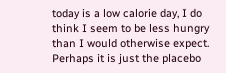today is a low calorie day, I do think I seem to be less hungry than I would otherwise expect. Perhaps it is just the placebo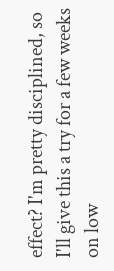effect? I'm pretty disciplined, so I'll give this a try for a few weeks on low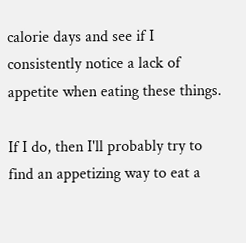calorie days and see if I consistently notice a lack of appetite when eating these things.

If I do, then I'll probably try to find an appetizing way to eat a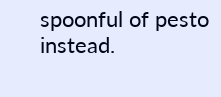spoonful of pesto instead.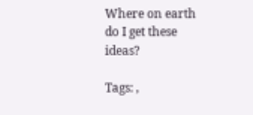Where on earth do I get these ideas?

Tags: ,